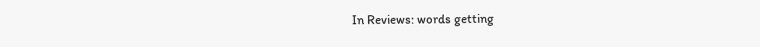In Reviews: words getting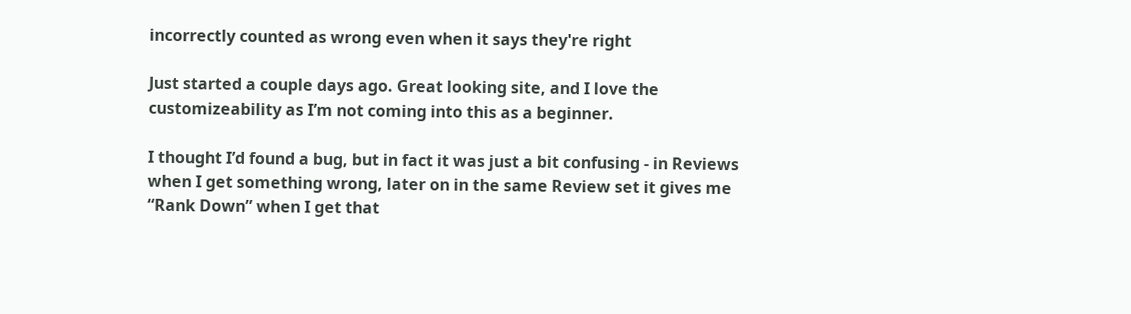incorrectly counted as wrong even when it says they're right

Just started a couple days ago. Great looking site, and I love the customizeability as I’m not coming into this as a beginner.

I thought I’d found a bug, but in fact it was just a bit confusing - in Reviews when I get something wrong, later on in the same Review set it gives me “Rank Down” when I get that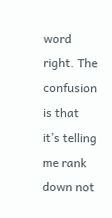word right. The confusion is that it’s telling me rank down not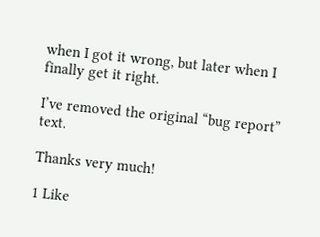when I got it wrong, but later when I finally get it right.

I’ve removed the original “bug report” text.

Thanks very much!

1 Like